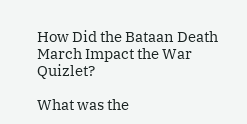How Did the Bataan Death March Impact the War Quizlet?

What was the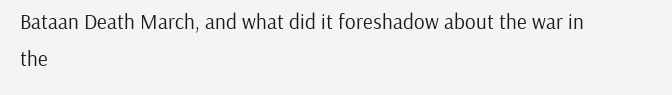Bataan Death March, and what did it foreshadow about the war in the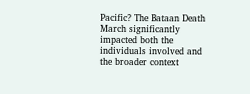Pacific? The Bataan Death March significantly impacted both the individuals involved and the broader context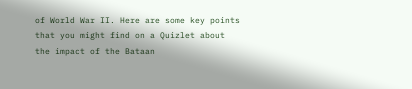of World War II. Here are some key points that you might find on a Quizlet about the impact of the Bataan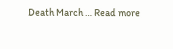Death March … Read more